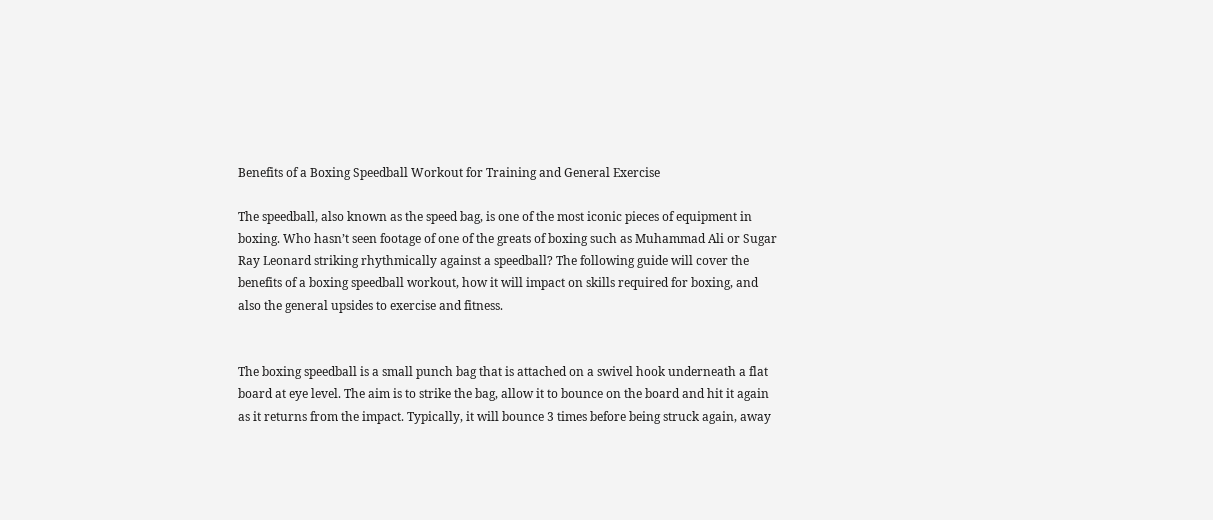Benefits of a Boxing Speedball Workout for Training and General Exercise

The speedball, also known as the speed bag, is one of the most iconic pieces of equipment in boxing. Who hasn’t seen footage of one of the greats of boxing such as Muhammad Ali or Sugar Ray Leonard striking rhythmically against a speedball? The following guide will cover the benefits of a boxing speedball workout, how it will impact on skills required for boxing, and also the general upsides to exercise and fitness.


The boxing speedball is a small punch bag that is attached on a swivel hook underneath a flat board at eye level. The aim is to strike the bag, allow it to bounce on the board and hit it again as it returns from the impact. Typically, it will bounce 3 times before being struck again, away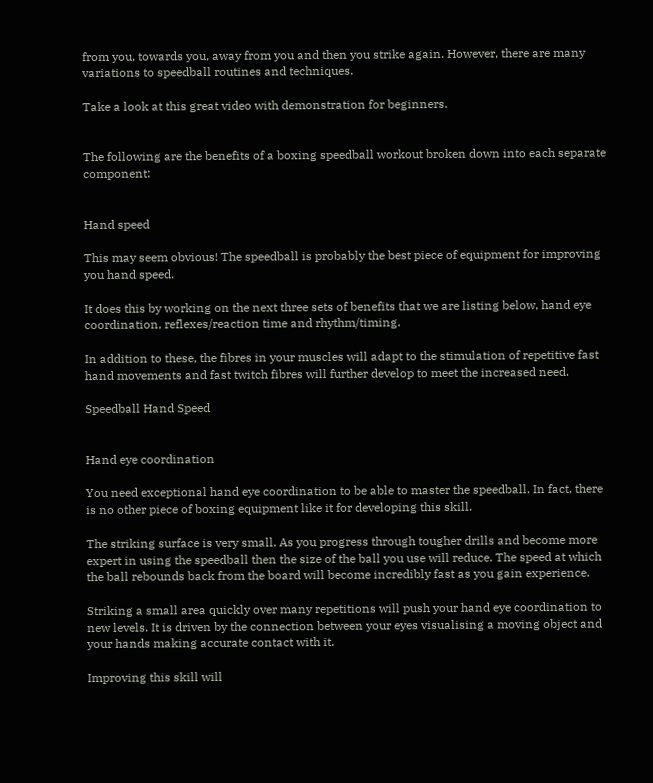from you, towards you, away from you and then you strike again. However, there are many variations to speedball routines and techniques.

Take a look at this great video with demonstration for beginners.


The following are the benefits of a boxing speedball workout broken down into each separate component:


Hand speed

This may seem obvious! The speedball is probably the best piece of equipment for improving you hand speed.

It does this by working on the next three sets of benefits that we are listing below, hand eye coordination, reflexes/reaction time and rhythm/timing.

In addition to these, the fibres in your muscles will adapt to the stimulation of repetitive fast hand movements and fast twitch fibres will further develop to meet the increased need.

Speedball Hand Speed


Hand eye coordination

You need exceptional hand eye coordination to be able to master the speedball. In fact, there is no other piece of boxing equipment like it for developing this skill.

The striking surface is very small. As you progress through tougher drills and become more expert in using the speedball then the size of the ball you use will reduce. The speed at which the ball rebounds back from the board will become incredibly fast as you gain experience.

Striking a small area quickly over many repetitions will push your hand eye coordination to new levels. It is driven by the connection between your eyes visualising a moving object and your hands making accurate contact with it.

Improving this skill will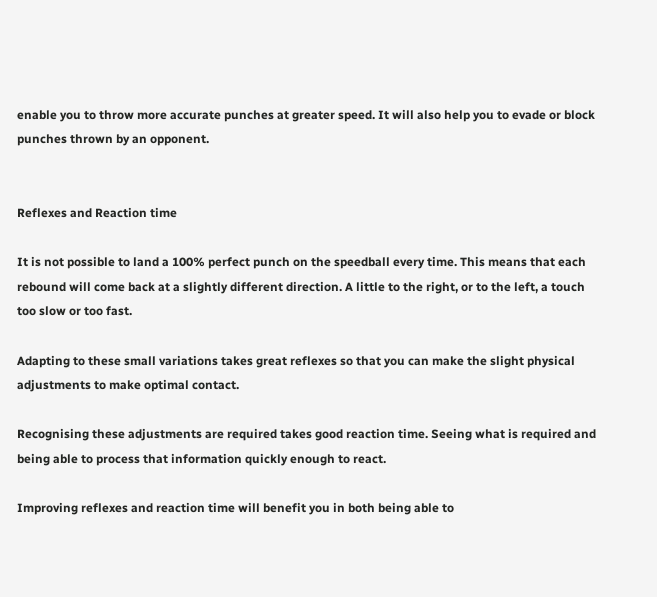enable you to throw more accurate punches at greater speed. It will also help you to evade or block punches thrown by an opponent.


Reflexes and Reaction time

It is not possible to land a 100% perfect punch on the speedball every time. This means that each rebound will come back at a slightly different direction. A little to the right, or to the left, a touch too slow or too fast.

Adapting to these small variations takes great reflexes so that you can make the slight physical adjustments to make optimal contact.

Recognising these adjustments are required takes good reaction time. Seeing what is required and being able to process that information quickly enough to react.

Improving reflexes and reaction time will benefit you in both being able to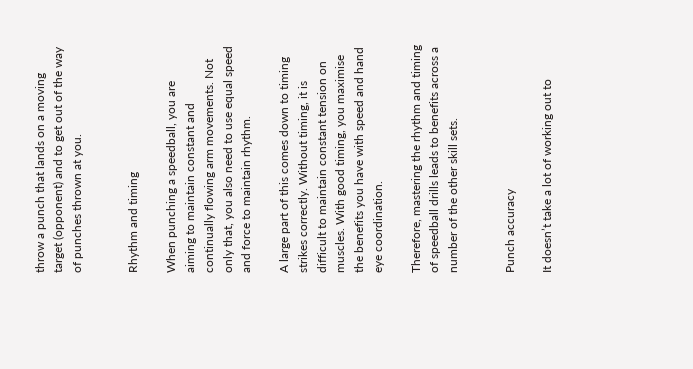throw a punch that lands on a moving target (opponent) and to get out of the way of punches thrown at you.


Rhythm and timing

When punching a speedball, you are aiming to maintain constant and continually flowing arm movements. Not only that, you also need to use equal speed and force to maintain rhythm.

A large part of this comes down to timing strikes correctly. Without timing, it is difficult to maintain constant tension on muscles. With good timing, you maximise the benefits you have with speed and hand eye coordination.

Therefore, mastering the rhythm and timing of speedball drills leads to benefits across a number of the other skill sets.


Punch accuracy

It doesn’t take a lot of working out to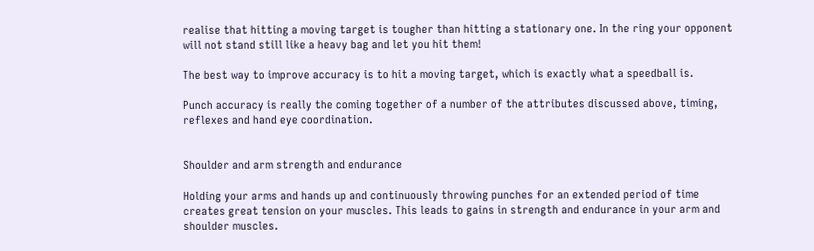realise that hitting a moving target is tougher than hitting a stationary one. In the ring your opponent will not stand still like a heavy bag and let you hit them!

The best way to improve accuracy is to hit a moving target, which is exactly what a speedball is.

Punch accuracy is really the coming together of a number of the attributes discussed above, timing, reflexes and hand eye coordination.


Shoulder and arm strength and endurance

Holding your arms and hands up and continuously throwing punches for an extended period of time creates great tension on your muscles. This leads to gains in strength and endurance in your arm and shoulder muscles.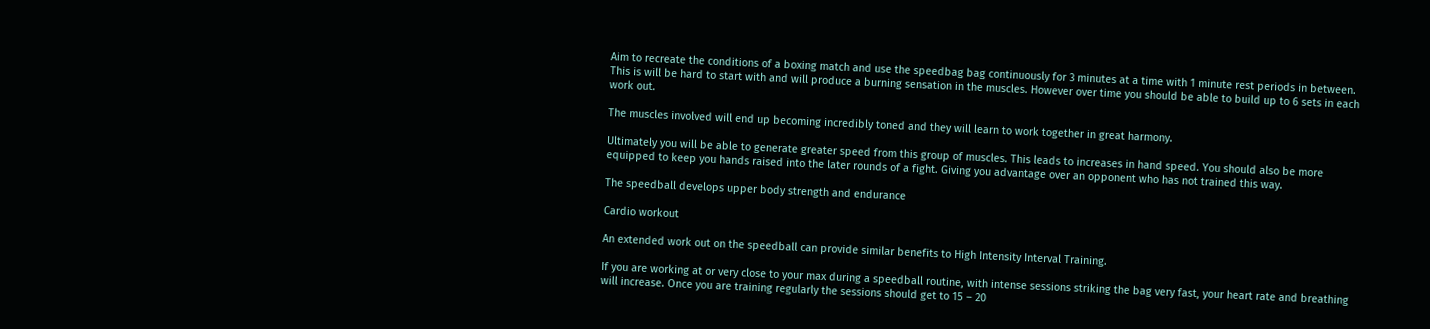Aim to recreate the conditions of a boxing match and use the speedbag bag continuously for 3 minutes at a time with 1 minute rest periods in between. This is will be hard to start with and will produce a burning sensation in the muscles. However over time you should be able to build up to 6 sets in each work out.

The muscles involved will end up becoming incredibly toned and they will learn to work together in great harmony.

Ultimately you will be able to generate greater speed from this group of muscles. This leads to increases in hand speed. You should also be more equipped to keep you hands raised into the later rounds of a fight. Giving you advantage over an opponent who has not trained this way.

The speedball develops upper body strength and endurance

Cardio workout

An extended work out on the speedball can provide similar benefits to High Intensity Interval Training.

If you are working at or very close to your max during a speedball routine, with intense sessions striking the bag very fast, your heart rate and breathing will increase. Once you are training regularly the sessions should get to 15 – 20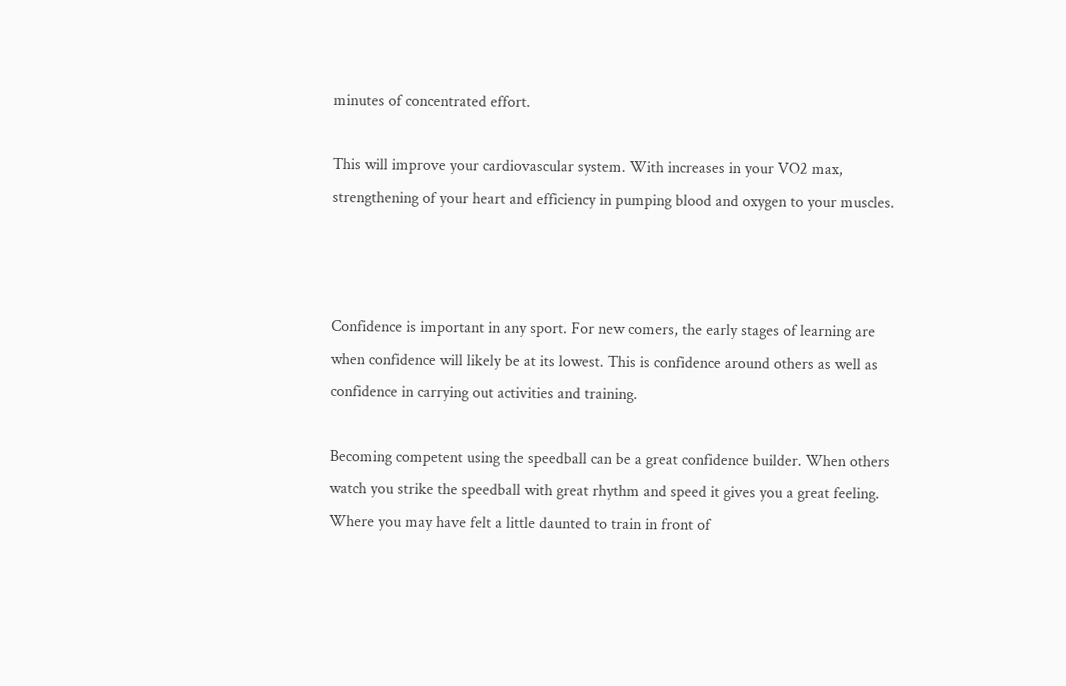minutes of concentrated effort.

This will improve your cardiovascular system. With increases in your VO2 max, strengthening of your heart and efficiency in pumping blood and oxygen to your muscles.



Confidence is important in any sport. For new comers, the early stages of learning are when confidence will likely be at its lowest. This is confidence around others as well as confidence in carrying out activities and training.

Becoming competent using the speedball can be a great confidence builder. When others watch you strike the speedball with great rhythm and speed it gives you a great feeling. Where you may have felt a little daunted to train in front of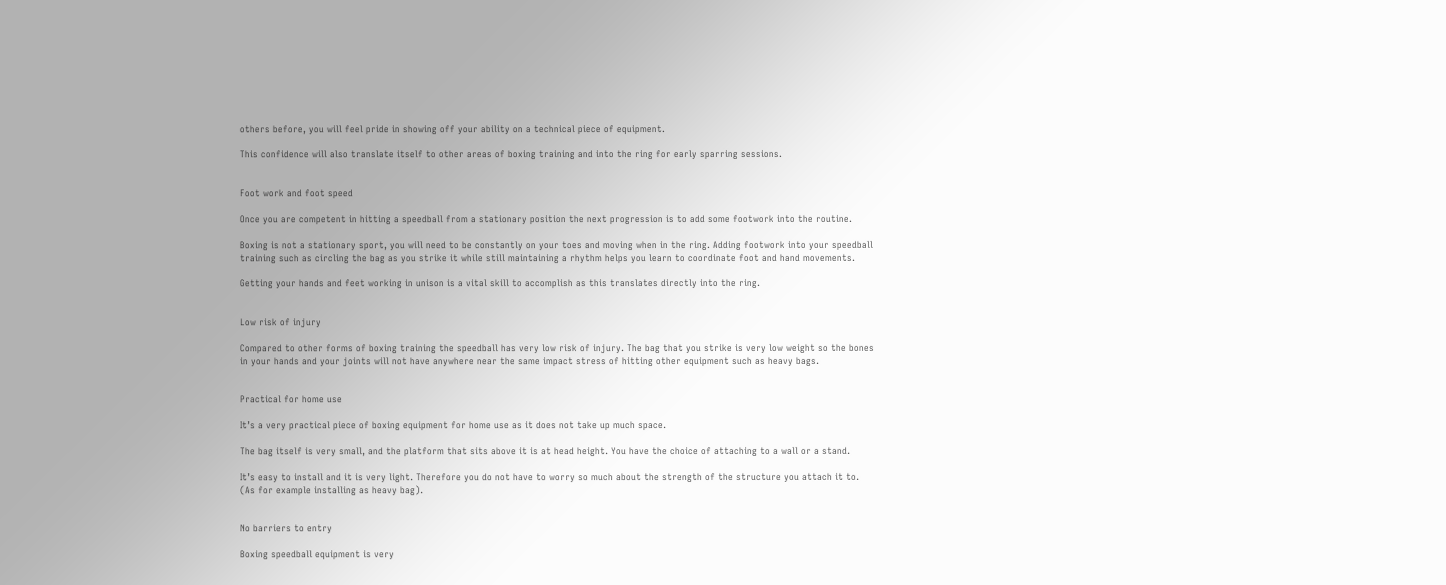others before, you will feel pride in showing off your ability on a technical piece of equipment.

This confidence will also translate itself to other areas of boxing training and into the ring for early sparring sessions.


Foot work and foot speed

Once you are competent in hitting a speedball from a stationary position the next progression is to add some footwork into the routine.

Boxing is not a stationary sport, you will need to be constantly on your toes and moving when in the ring. Adding footwork into your speedball training such as circling the bag as you strike it while still maintaining a rhythm helps you learn to coordinate foot and hand movements.

Getting your hands and feet working in unison is a vital skill to accomplish as this translates directly into the ring.


Low risk of injury

Compared to other forms of boxing training the speedball has very low risk of injury. The bag that you strike is very low weight so the bones in your hands and your joints will not have anywhere near the same impact stress of hitting other equipment such as heavy bags.


Practical for home use

It’s a very practical piece of boxing equipment for home use as it does not take up much space.

The bag itself is very small, and the platform that sits above it is at head height. You have the choice of attaching to a wall or a stand.

It’s easy to install and it is very light. Therefore you do not have to worry so much about the strength of the structure you attach it to. (As for example installing as heavy bag).


No barriers to entry

Boxing speedball equipment is very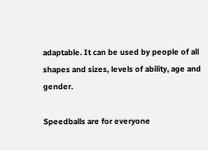adaptable. It can be used by people of all shapes and sizes, levels of ability, age and gender.

Speedballs are for everyone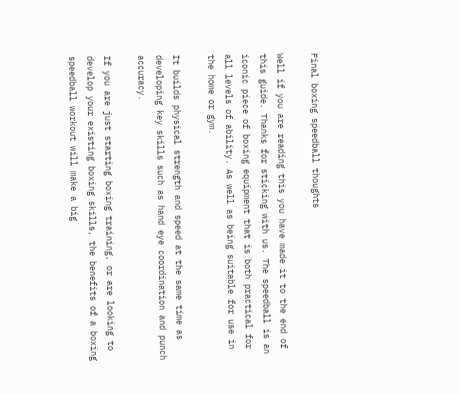Final boxing speedball thoughts

Well if you are reading this you have made it to the end of this guide. Thanks for sticking with us. The speedball is an iconic piece of boxing equipment that is both practical for all levels of ability. As well as being suitable for use in the home or gym.

It builds physical strength and speed at the same time as developing key skills such as hand eye coordination and punch accuracy.

If you are just starting boxing training, or are looking to develop your existing boxing skills, the benefits of a boxing speedball workout will make a big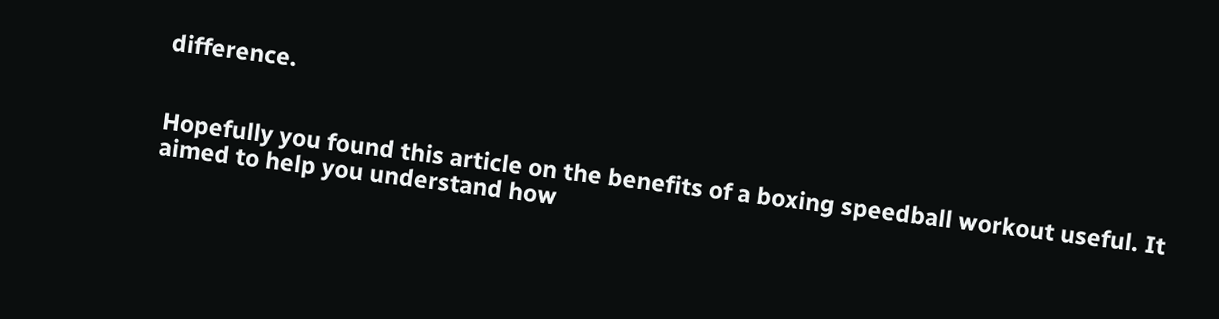difference.


Hopefully you found this article on the benefits of a boxing speedball workout useful. It aimed to help you understand how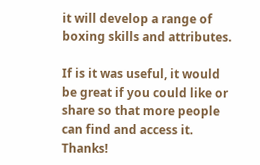it will develop a range of boxing skills and attributes.

If is it was useful, it would be great if you could like or share so that more people can find and access it. Thanks!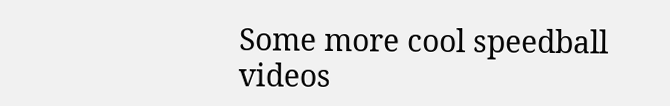Some more cool speedball videos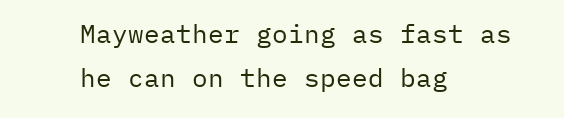Mayweather going as fast as he can on the speed bag